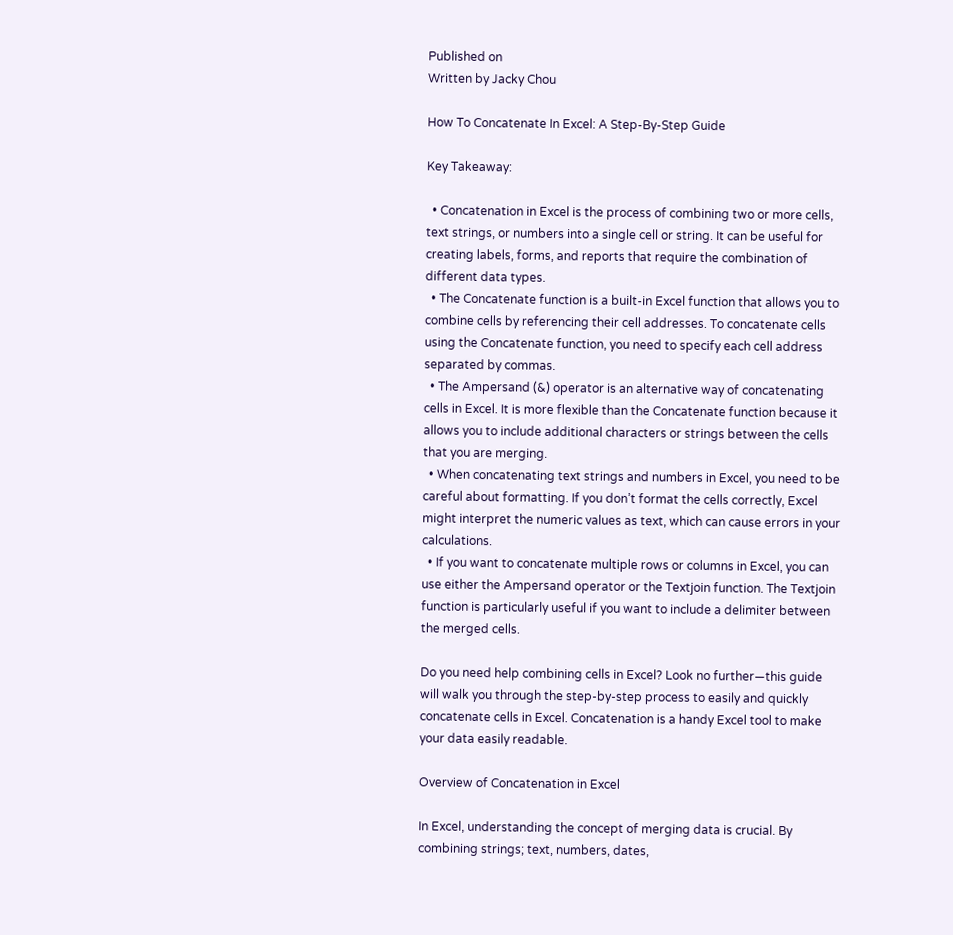Published on
Written by Jacky Chou

How To Concatenate In Excel: A Step-By-Step Guide

Key Takeaway:

  • Concatenation in Excel is the process of combining two or more cells, text strings, or numbers into a single cell or string. It can be useful for creating labels, forms, and reports that require the combination of different data types.
  • The Concatenate function is a built-in Excel function that allows you to combine cells by referencing their cell addresses. To concatenate cells using the Concatenate function, you need to specify each cell address separated by commas.
  • The Ampersand (&) operator is an alternative way of concatenating cells in Excel. It is more flexible than the Concatenate function because it allows you to include additional characters or strings between the cells that you are merging.
  • When concatenating text strings and numbers in Excel, you need to be careful about formatting. If you don’t format the cells correctly, Excel might interpret the numeric values as text, which can cause errors in your calculations.
  • If you want to concatenate multiple rows or columns in Excel, you can use either the Ampersand operator or the Textjoin function. The Textjoin function is particularly useful if you want to include a delimiter between the merged cells.

Do you need help combining cells in Excel? Look no further—this guide will walk you through the step-by-step process to easily and quickly concatenate cells in Excel. Concatenation is a handy Excel tool to make your data easily readable.

Overview of Concatenation in Excel

In Excel, understanding the concept of merging data is crucial. By combining strings; text, numbers, dates,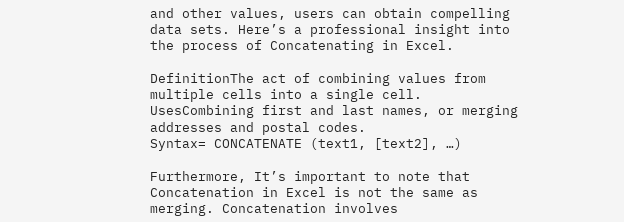and other values, users can obtain compelling data sets. Here’s a professional insight into the process of Concatenating in Excel.

DefinitionThe act of combining values from multiple cells into a single cell.
UsesCombining first and last names, or merging addresses and postal codes.
Syntax= CONCATENATE (text1, [text2], …)

Furthermore, It’s important to note that Concatenation in Excel is not the same as merging. Concatenation involves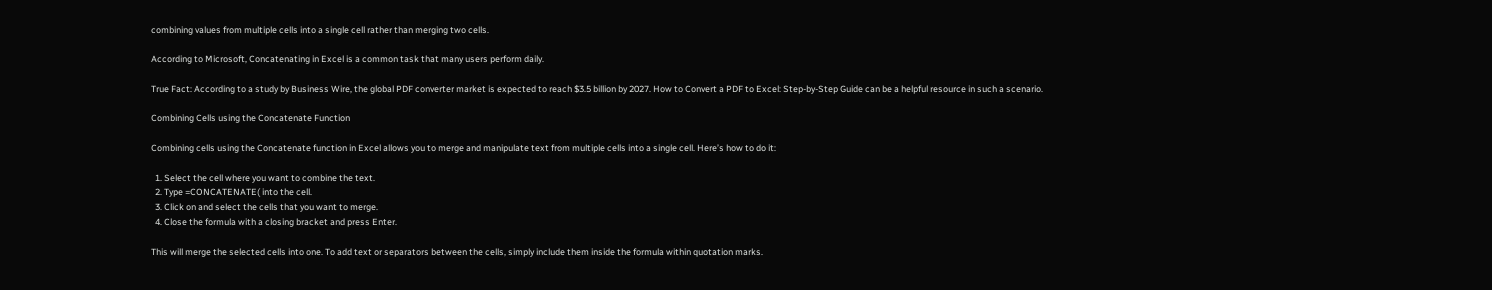combining values from multiple cells into a single cell rather than merging two cells.

According to Microsoft, Concatenating in Excel is a common task that many users perform daily.

True Fact: According to a study by Business Wire, the global PDF converter market is expected to reach $3.5 billion by 2027. How to Convert a PDF to Excel: Step-by-Step Guide can be a helpful resource in such a scenario.

Combining Cells using the Concatenate Function

Combining cells using the Concatenate function in Excel allows you to merge and manipulate text from multiple cells into a single cell. Here’s how to do it:

  1. Select the cell where you want to combine the text.
  2. Type =CONCATENATE( into the cell.
  3. Click on and select the cells that you want to merge.
  4. Close the formula with a closing bracket and press Enter.

This will merge the selected cells into one. To add text or separators between the cells, simply include them inside the formula within quotation marks.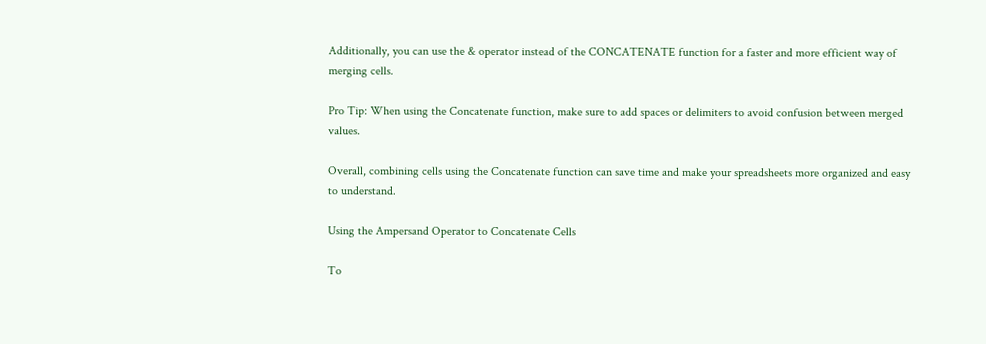Additionally, you can use the & operator instead of the CONCATENATE function for a faster and more efficient way of merging cells.

Pro Tip: When using the Concatenate function, make sure to add spaces or delimiters to avoid confusion between merged values.

Overall, combining cells using the Concatenate function can save time and make your spreadsheets more organized and easy to understand.

Using the Ampersand Operator to Concatenate Cells

To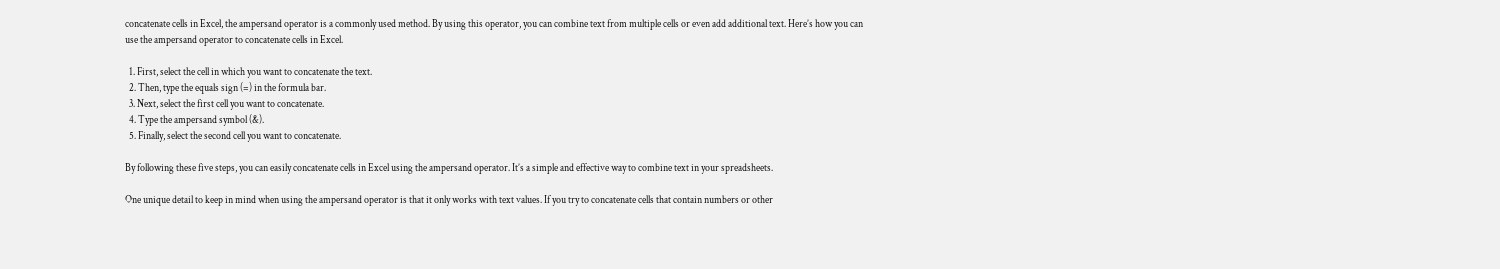concatenate cells in Excel, the ampersand operator is a commonly used method. By using this operator, you can combine text from multiple cells or even add additional text. Here’s how you can use the ampersand operator to concatenate cells in Excel.

  1. First, select the cell in which you want to concatenate the text.
  2. Then, type the equals sign (=) in the formula bar.
  3. Next, select the first cell you want to concatenate.
  4. Type the ampersand symbol (&).
  5. Finally, select the second cell you want to concatenate.

By following these five steps, you can easily concatenate cells in Excel using the ampersand operator. It’s a simple and effective way to combine text in your spreadsheets.

One unique detail to keep in mind when using the ampersand operator is that it only works with text values. If you try to concatenate cells that contain numbers or other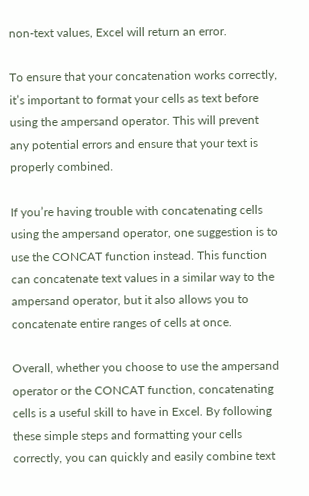non-text values, Excel will return an error.

To ensure that your concatenation works correctly, it’s important to format your cells as text before using the ampersand operator. This will prevent any potential errors and ensure that your text is properly combined.

If you’re having trouble with concatenating cells using the ampersand operator, one suggestion is to use the CONCAT function instead. This function can concatenate text values in a similar way to the ampersand operator, but it also allows you to concatenate entire ranges of cells at once.

Overall, whether you choose to use the ampersand operator or the CONCAT function, concatenating cells is a useful skill to have in Excel. By following these simple steps and formatting your cells correctly, you can quickly and easily combine text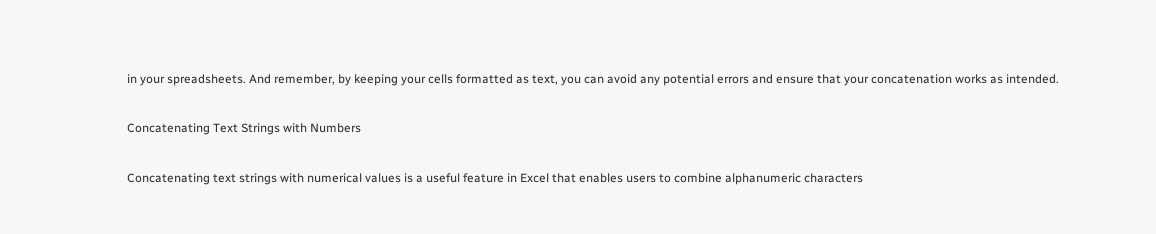in your spreadsheets. And remember, by keeping your cells formatted as text, you can avoid any potential errors and ensure that your concatenation works as intended.

Concatenating Text Strings with Numbers

Concatenating text strings with numerical values is a useful feature in Excel that enables users to combine alphanumeric characters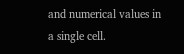and numerical values in a single cell.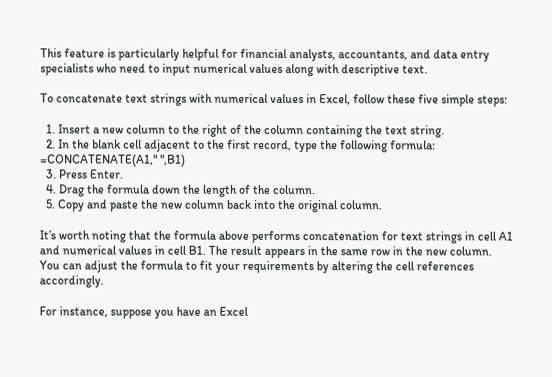This feature is particularly helpful for financial analysts, accountants, and data entry specialists who need to input numerical values along with descriptive text.

To concatenate text strings with numerical values in Excel, follow these five simple steps:

  1. Insert a new column to the right of the column containing the text string.
  2. In the blank cell adjacent to the first record, type the following formula: =CONCATENATE(A1," ",B1)
  3. Press Enter.
  4. Drag the formula down the length of the column.
  5. Copy and paste the new column back into the original column.

It’s worth noting that the formula above performs concatenation for text strings in cell A1 and numerical values in cell B1. The result appears in the same row in the new column. You can adjust the formula to fit your requirements by altering the cell references accordingly.

For instance, suppose you have an Excel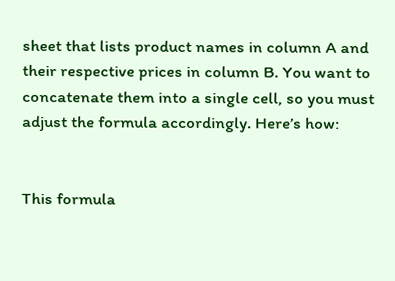sheet that lists product names in column A and their respective prices in column B. You want to concatenate them into a single cell, so you must adjust the formula accordingly. Here’s how:


This formula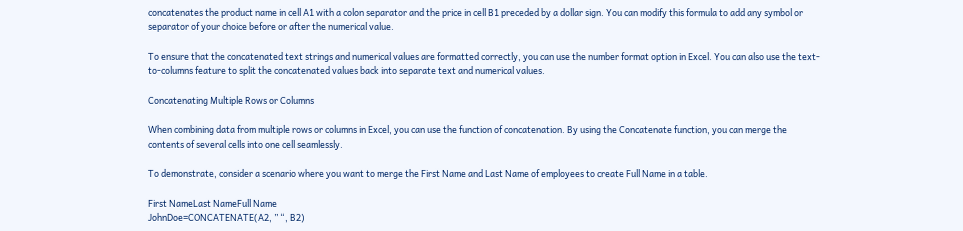concatenates the product name in cell A1 with a colon separator and the price in cell B1 preceded by a dollar sign. You can modify this formula to add any symbol or separator of your choice before or after the numerical value.

To ensure that the concatenated text strings and numerical values are formatted correctly, you can use the number format option in Excel. You can also use the text-to-columns feature to split the concatenated values back into separate text and numerical values.

Concatenating Multiple Rows or Columns

When combining data from multiple rows or columns in Excel, you can use the function of concatenation. By using the Concatenate function, you can merge the contents of several cells into one cell seamlessly.

To demonstrate, consider a scenario where you want to merge the First Name and Last Name of employees to create Full Name in a table.

First NameLast NameFull Name
JohnDoe=CONCATENATE(A2, ” “, B2)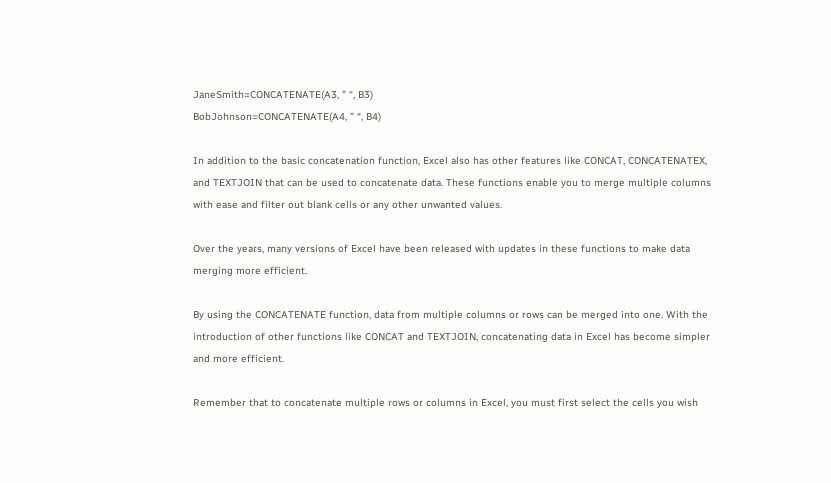JaneSmith=CONCATENATE(A3, ” “, B3)
BobJohnson=CONCATENATE(A4, ” “, B4)

In addition to the basic concatenation function, Excel also has other features like CONCAT, CONCATENATEX, and TEXTJOIN that can be used to concatenate data. These functions enable you to merge multiple columns with ease and filter out blank cells or any other unwanted values.

Over the years, many versions of Excel have been released with updates in these functions to make data merging more efficient.

By using the CONCATENATE function, data from multiple columns or rows can be merged into one. With the introduction of other functions like CONCAT and TEXTJOIN, concatenating data in Excel has become simpler and more efficient.

Remember that to concatenate multiple rows or columns in Excel, you must first select the cells you wish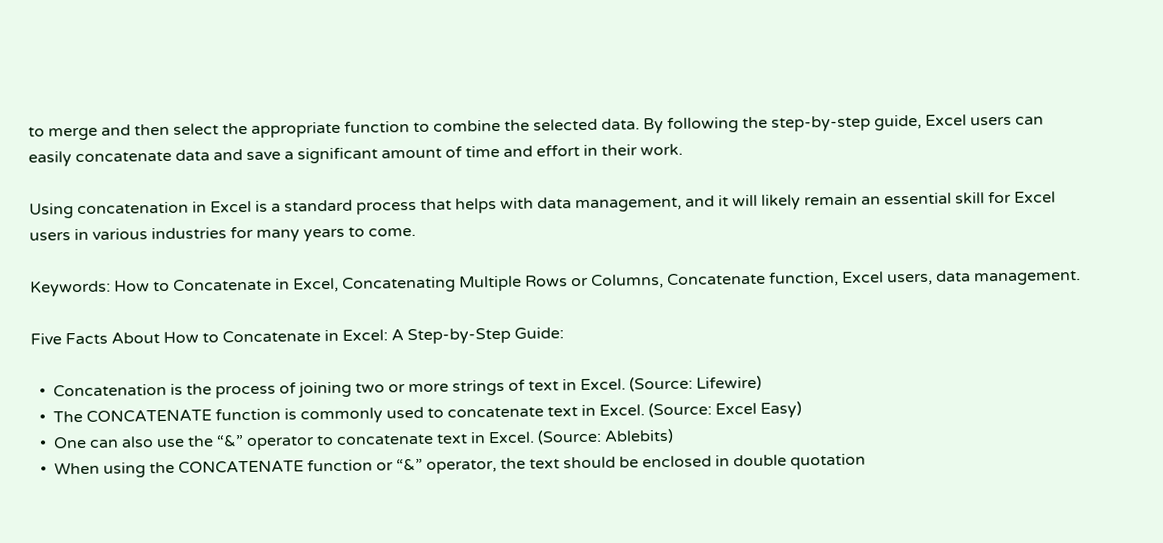to merge and then select the appropriate function to combine the selected data. By following the step-by-step guide, Excel users can easily concatenate data and save a significant amount of time and effort in their work.

Using concatenation in Excel is a standard process that helps with data management, and it will likely remain an essential skill for Excel users in various industries for many years to come.

Keywords: How to Concatenate in Excel, Concatenating Multiple Rows or Columns, Concatenate function, Excel users, data management.

Five Facts About How to Concatenate in Excel: A Step-by-Step Guide:

  •  Concatenation is the process of joining two or more strings of text in Excel. (Source: Lifewire)
  •  The CONCATENATE function is commonly used to concatenate text in Excel. (Source: Excel Easy)
  •  One can also use the “&” operator to concatenate text in Excel. (Source: Ablebits)
  •  When using the CONCATENATE function or “&” operator, the text should be enclosed in double quotation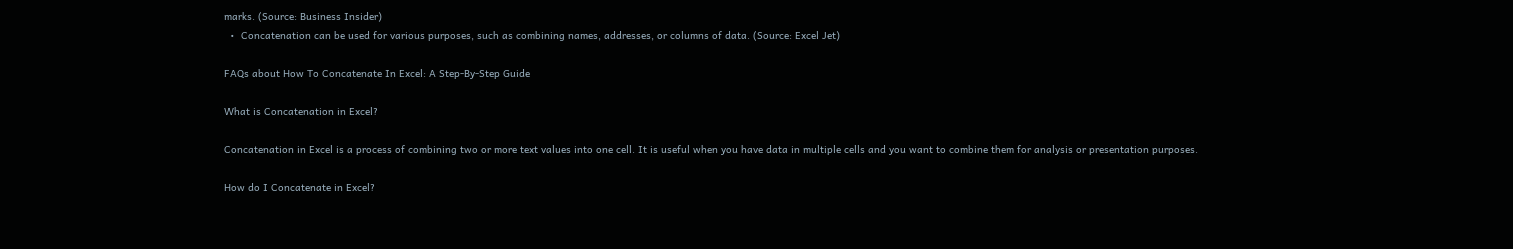marks. (Source: Business Insider)
  •  Concatenation can be used for various purposes, such as combining names, addresses, or columns of data. (Source: Excel Jet)

FAQs about How To Concatenate In Excel: A Step-By-Step Guide

What is Concatenation in Excel?

Concatenation in Excel is a process of combining two or more text values into one cell. It is useful when you have data in multiple cells and you want to combine them for analysis or presentation purposes.

How do I Concatenate in Excel?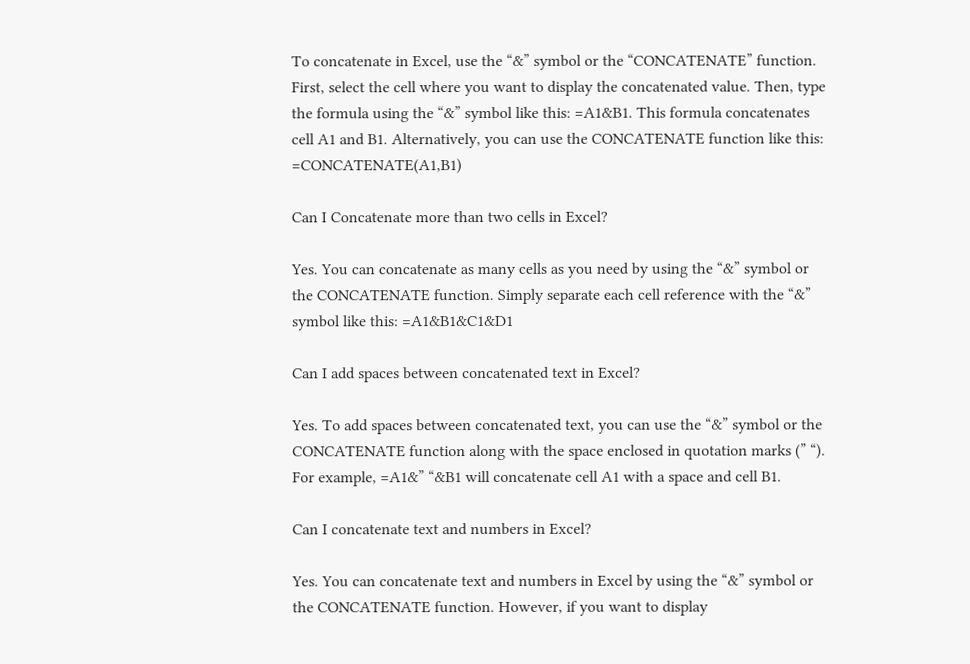To concatenate in Excel, use the “&” symbol or the “CONCATENATE” function. First, select the cell where you want to display the concatenated value. Then, type the formula using the “&” symbol like this: =A1&B1. This formula concatenates cell A1 and B1. Alternatively, you can use the CONCATENATE function like this: =CONCATENATE(A1,B1)

Can I Concatenate more than two cells in Excel?

Yes. You can concatenate as many cells as you need by using the “&” symbol or the CONCATENATE function. Simply separate each cell reference with the “&” symbol like this: =A1&B1&C1&D1

Can I add spaces between concatenated text in Excel?

Yes. To add spaces between concatenated text, you can use the “&” symbol or the CONCATENATE function along with the space enclosed in quotation marks (” “). For example, =A1&” “&B1 will concatenate cell A1 with a space and cell B1.

Can I concatenate text and numbers in Excel?

Yes. You can concatenate text and numbers in Excel by using the “&” symbol or the CONCATENATE function. However, if you want to display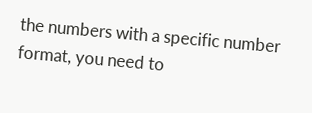the numbers with a specific number format, you need to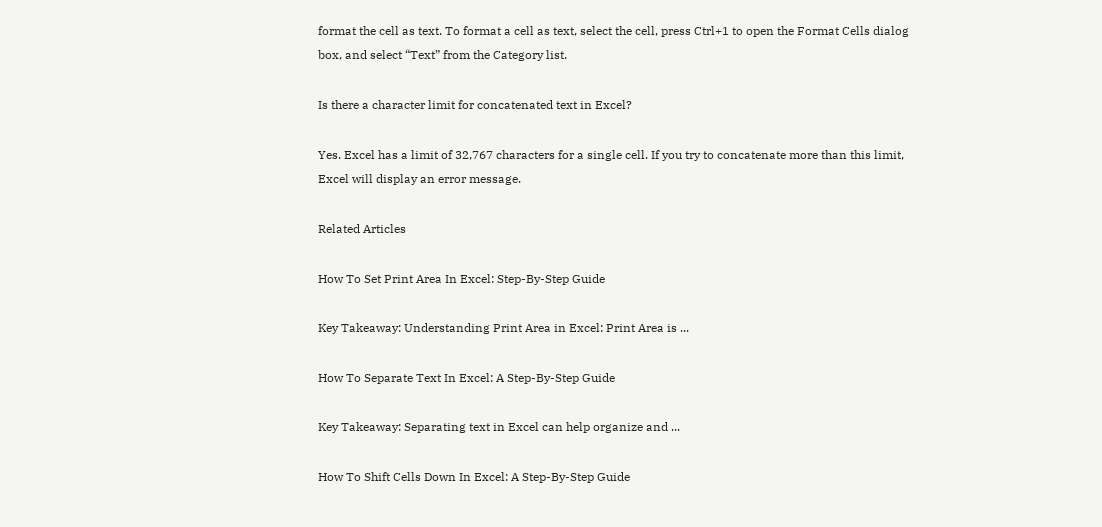format the cell as text. To format a cell as text, select the cell, press Ctrl+1 to open the Format Cells dialog box, and select “Text” from the Category list.

Is there a character limit for concatenated text in Excel?

Yes. Excel has a limit of 32,767 characters for a single cell. If you try to concatenate more than this limit, Excel will display an error message.

Related Articles

How To Set Print Area In Excel: Step-By-Step Guide

Key Takeaway: Understanding Print Area in Excel: Print Area is ...

How To Separate Text In Excel: A Step-By-Step Guide

Key Takeaway: Separating text in Excel can help organize and ...

How To Shift Cells Down In Excel: A Step-By-Step Guide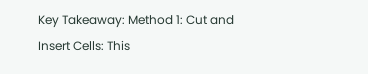Key Takeaway: Method 1: Cut and Insert Cells: This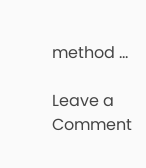method ...

Leave a Comment